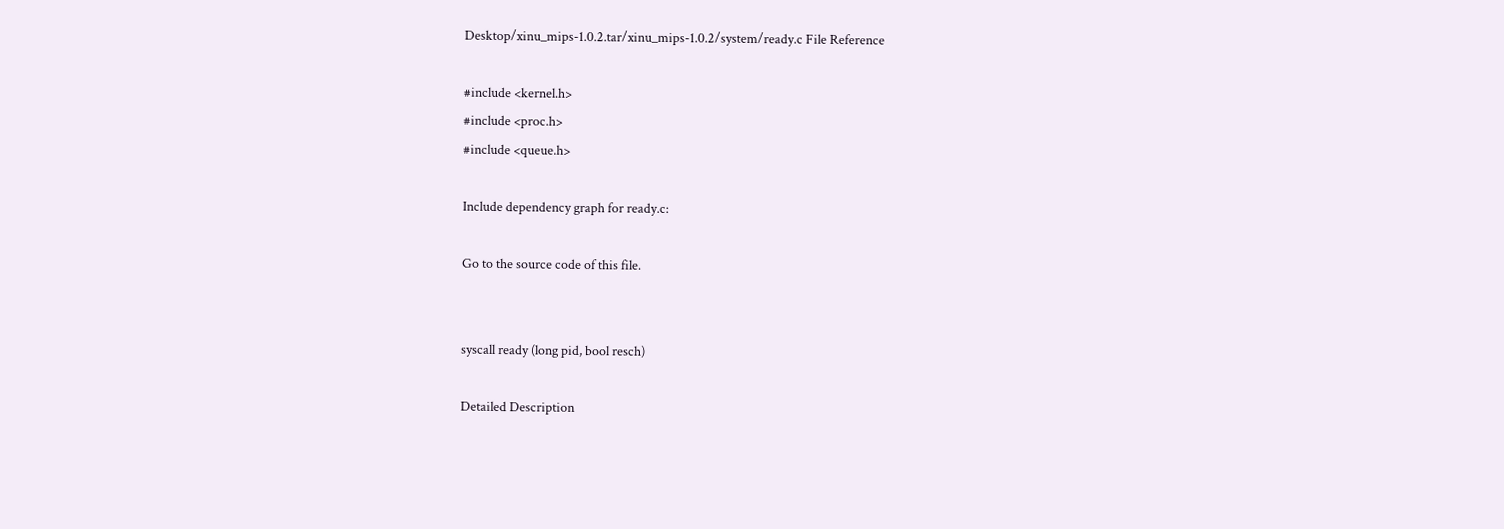Desktop/xinu_mips-1.0.2.tar/xinu_mips-1.0.2/system/ready.c File Reference

#include <kernel.h>
#include <proc.h>
#include <queue.h>

Include dependency graph for ready.c:

Go to the source code of this file.


syscall ready (long pid, bool resch)

Detailed Description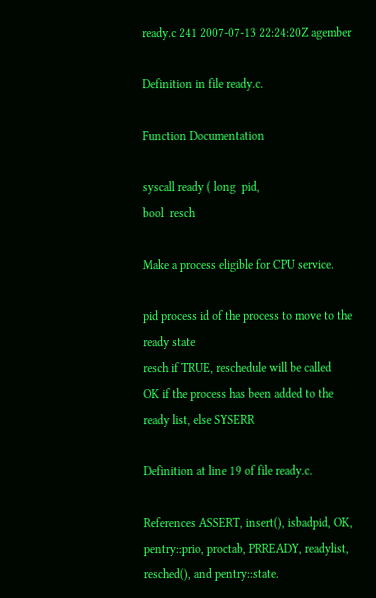ready.c 241 2007-07-13 22:24:20Z agember

Definition in file ready.c.

Function Documentation

syscall ready ( long  pid,
bool  resch

Make a process eligible for CPU service.

pid process id of the process to move to the ready state
resch if TRUE, reschedule will be called
OK if the process has been added to the ready list, else SYSERR

Definition at line 19 of file ready.c.

References ASSERT, insert(), isbadpid, OK, pentry::prio, proctab, PRREADY, readylist, resched(), and pentry::state.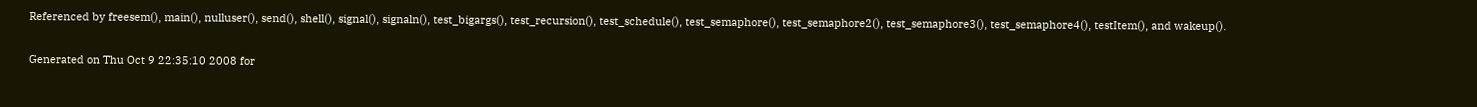Referenced by freesem(), main(), nulluser(), send(), shell(), signal(), signaln(), test_bigargs(), test_recursion(), test_schedule(), test_semaphore(), test_semaphore2(), test_semaphore3(), test_semaphore4(), testItem(), and wakeup().

Generated on Thu Oct 9 22:35:10 2008 for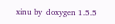xinu by  doxygen 1.5.5